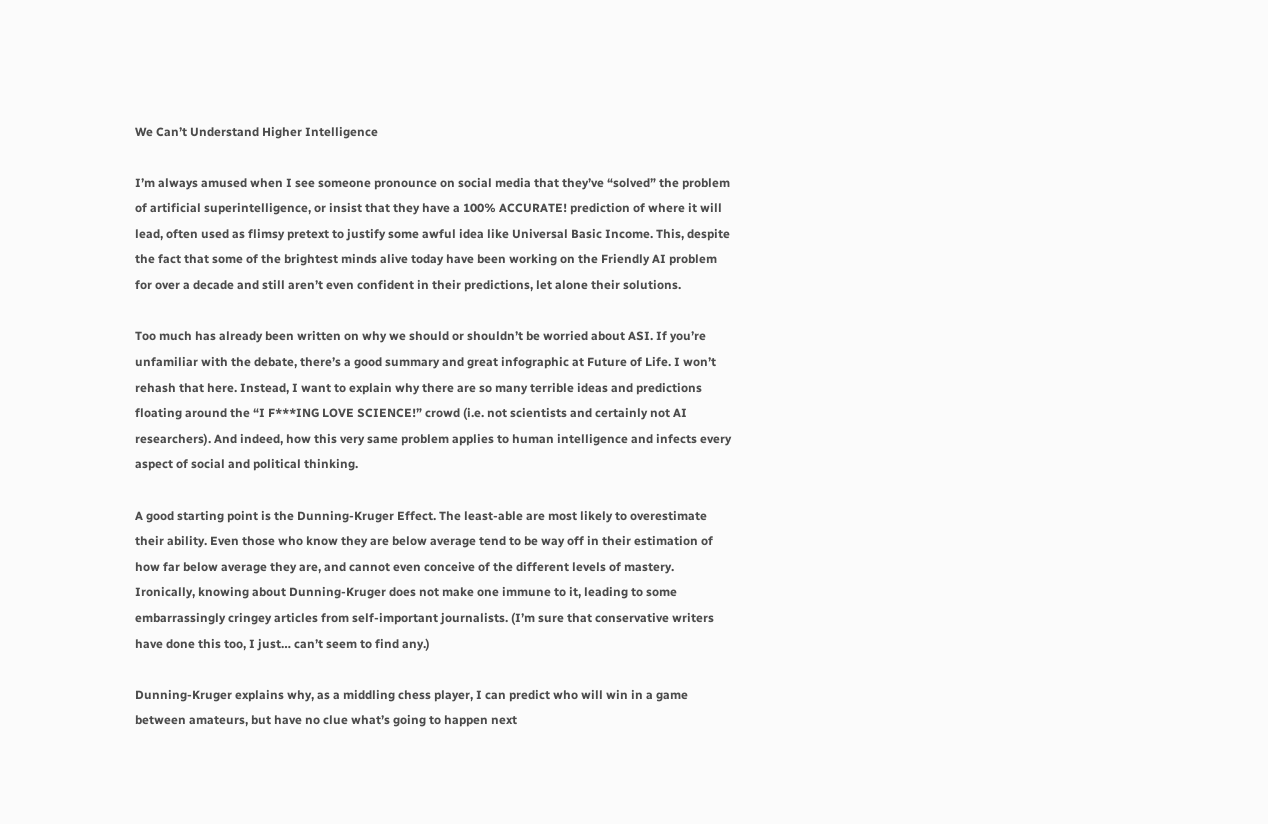We Can’t Understand Higher Intelligence

I’m always amused when I see someone pronounce on social media that they’ve “solved” the problem of artificial superintelligence, or insist that they have a 100% ACCURATE! prediction of where it will lead, often used as flimsy pretext to justify some awful idea like Universal Basic Income. This, despite the fact that some of the brightest minds alive today have been working on the Friendly AI problem for over a decade and still aren’t even confident in their predictions, let alone their solutions.

Too much has already been written on why we should or shouldn’t be worried about ASI. If you’re unfamiliar with the debate, there’s a good summary and great infographic at Future of Life. I won’t rehash that here. Instead, I want to explain why there are so many terrible ideas and predictions floating around the “I F***ING LOVE SCIENCE!” crowd (i.e. not scientists and certainly not AI researchers). And indeed, how this very same problem applies to human intelligence and infects every aspect of social and political thinking.

A good starting point is the Dunning-Kruger Effect. The least-able are most likely to overestimate their ability. Even those who know they are below average tend to be way off in their estimation of how far below average they are, and cannot even conceive of the different levels of mastery. Ironically, knowing about Dunning-Kruger does not make one immune to it, leading to some embarrassingly cringey articles from self-important journalists. (I’m sure that conservative writers have done this too, I just… can’t seem to find any.)

Dunning-Kruger explains why, as a middling chess player, I can predict who will win in a game between amateurs, but have no clue what’s going to happen next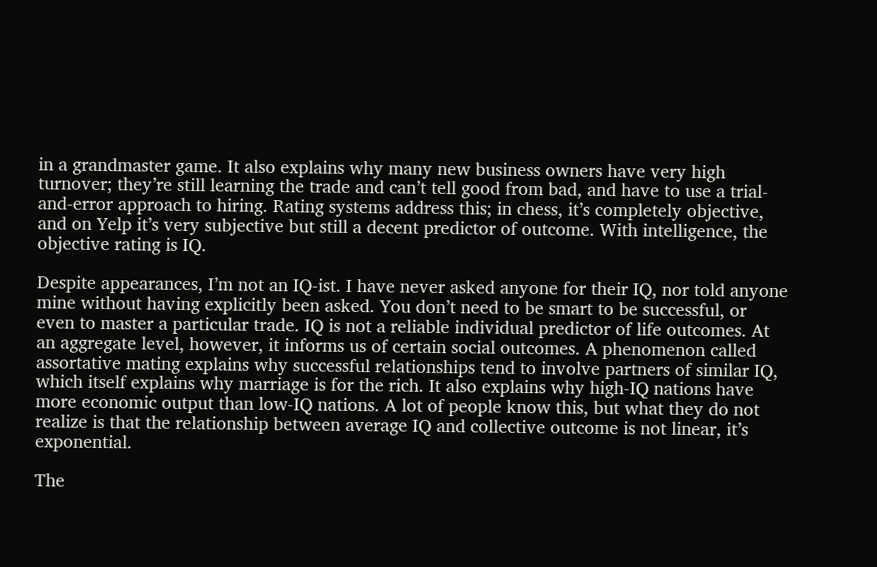in a grandmaster game. It also explains why many new business owners have very high turnover; they’re still learning the trade and can’t tell good from bad, and have to use a trial-and-error approach to hiring. Rating systems address this; in chess, it’s completely objective, and on Yelp it’s very subjective but still a decent predictor of outcome. With intelligence, the objective rating is IQ.

Despite appearances, I’m not an IQ-ist. I have never asked anyone for their IQ, nor told anyone mine without having explicitly been asked. You don’t need to be smart to be successful, or even to master a particular trade. IQ is not a reliable individual predictor of life outcomes. At an aggregate level, however, it informs us of certain social outcomes. A phenomenon called assortative mating explains why successful relationships tend to involve partners of similar IQ, which itself explains why marriage is for the rich. It also explains why high-IQ nations have more economic output than low-IQ nations. A lot of people know this, but what they do not realize is that the relationship between average IQ and collective outcome is not linear, it’s exponential.

The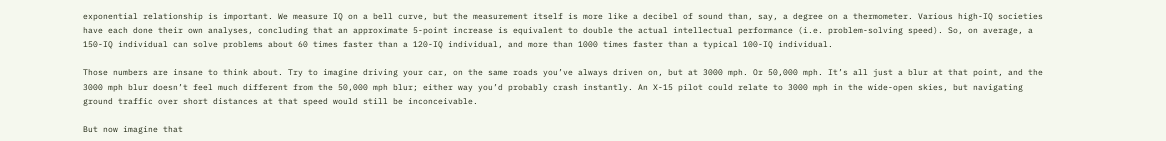exponential relationship is important. We measure IQ on a bell curve, but the measurement itself is more like a decibel of sound than, say, a degree on a thermometer. Various high-IQ societies have each done their own analyses, concluding that an approximate 5-point increase is equivalent to double the actual intellectual performance (i.e. problem-solving speed). So, on average, a 150-IQ individual can solve problems about 60 times faster than a 120-IQ individual, and more than 1000 times faster than a typical 100-IQ individual.

Those numbers are insane to think about. Try to imagine driving your car, on the same roads you’ve always driven on, but at 3000 mph. Or 50,000 mph. It’s all just a blur at that point, and the 3000 mph blur doesn’t feel much different from the 50,000 mph blur; either way you’d probably crash instantly. An X-15 pilot could relate to 3000 mph in the wide-open skies, but navigating ground traffic over short distances at that speed would still be inconceivable.

But now imagine that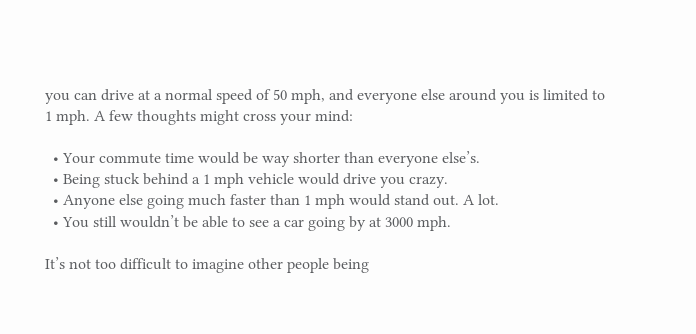you can drive at a normal speed of 50 mph, and everyone else around you is limited to 1 mph. A few thoughts might cross your mind:

  • Your commute time would be way shorter than everyone else’s.
  • Being stuck behind a 1 mph vehicle would drive you crazy.
  • Anyone else going much faster than 1 mph would stand out. A lot.
  • You still wouldn’t be able to see a car going by at 3000 mph.

It’s not too difficult to imagine other people being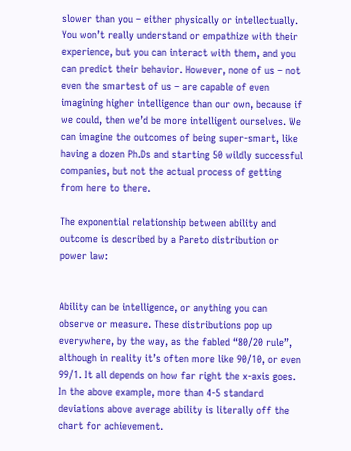slower than you – either physically or intellectually. You won’t really understand or empathize with their experience, but you can interact with them, and you can predict their behavior. However, none of us – not even the smartest of us – are capable of even imagining higher intelligence than our own, because if we could, then we’d be more intelligent ourselves. We can imagine the outcomes of being super-smart, like having a dozen Ph.Ds and starting 50 wildly successful companies, but not the actual process of getting from here to there.

The exponential relationship between ability and outcome is described by a Pareto distribution or power law:


Ability can be intelligence, or anything you can observe or measure. These distributions pop up everywhere, by the way, as the fabled “80/20 rule”, although in reality it’s often more like 90/10, or even 99/1. It all depends on how far right the x-axis goes. In the above example, more than 4-5 standard deviations above average ability is literally off the chart for achievement.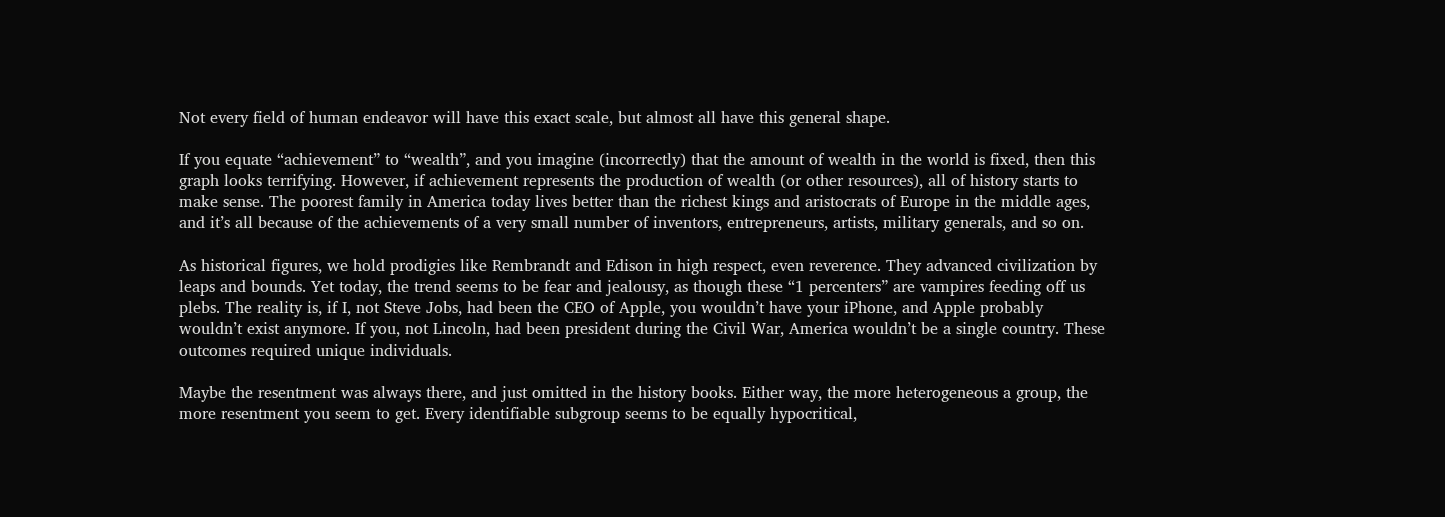Not every field of human endeavor will have this exact scale, but almost all have this general shape.

If you equate “achievement” to “wealth”, and you imagine (incorrectly) that the amount of wealth in the world is fixed, then this graph looks terrifying. However, if achievement represents the production of wealth (or other resources), all of history starts to make sense. The poorest family in America today lives better than the richest kings and aristocrats of Europe in the middle ages, and it’s all because of the achievements of a very small number of inventors, entrepreneurs, artists, military generals, and so on.

As historical figures, we hold prodigies like Rembrandt and Edison in high respect, even reverence. They advanced civilization by leaps and bounds. Yet today, the trend seems to be fear and jealousy, as though these “1 percenters” are vampires feeding off us plebs. The reality is, if I, not Steve Jobs, had been the CEO of Apple, you wouldn’t have your iPhone, and Apple probably wouldn’t exist anymore. If you, not Lincoln, had been president during the Civil War, America wouldn’t be a single country. These outcomes required unique individuals.

Maybe the resentment was always there, and just omitted in the history books. Either way, the more heterogeneous a group, the more resentment you seem to get. Every identifiable subgroup seems to be equally hypocritical,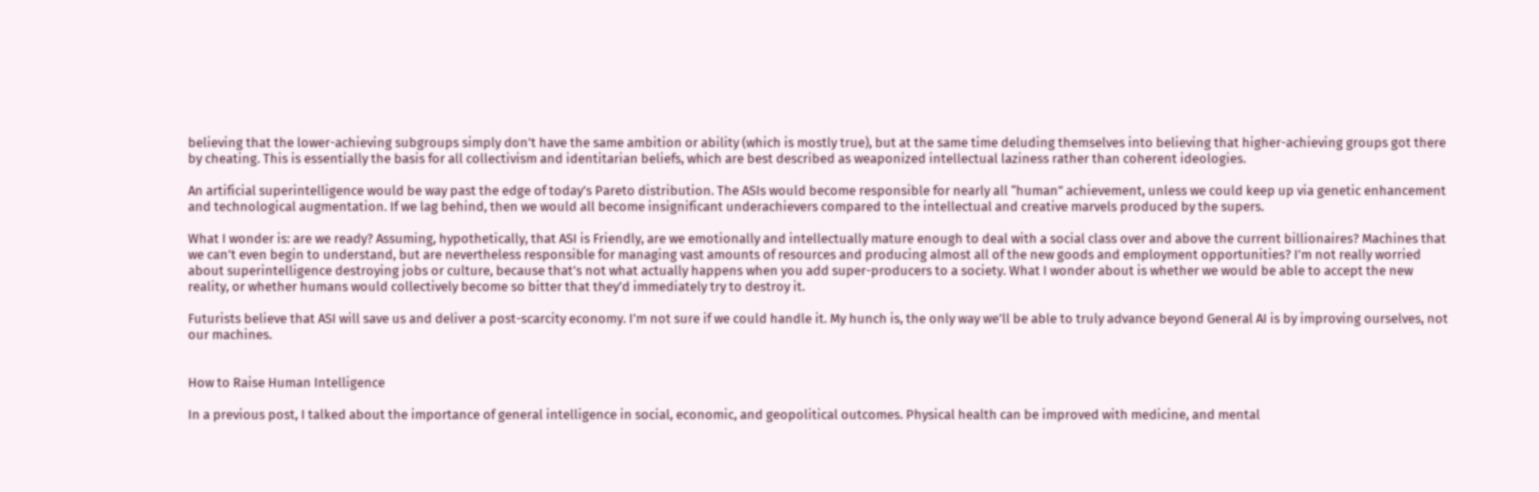believing that the lower-achieving subgroups simply don’t have the same ambition or ability (which is mostly true), but at the same time deluding themselves into believing that higher-achieving groups got there by cheating. This is essentially the basis for all collectivism and identitarian beliefs, which are best described as weaponized intellectual laziness rather than coherent ideologies.

An artificial superintelligence would be way past the edge of today’s Pareto distribution. The ASIs would become responsible for nearly all “human” achievement, unless we could keep up via genetic enhancement and technological augmentation. If we lag behind, then we would all become insignificant underachievers compared to the intellectual and creative marvels produced by the supers.

What I wonder is: are we ready? Assuming, hypothetically, that ASI is Friendly, are we emotionally and intellectually mature enough to deal with a social class over and above the current billionaires? Machines that we can’t even begin to understand, but are nevertheless responsible for managing vast amounts of resources and producing almost all of the new goods and employment opportunities? I’m not really worried about superintelligence destroying jobs or culture, because that’s not what actually happens when you add super-producers to a society. What I wonder about is whether we would be able to accept the new reality, or whether humans would collectively become so bitter that they’d immediately try to destroy it.

Futurists believe that ASI will save us and deliver a post-scarcity economy. I’m not sure if we could handle it. My hunch is, the only way we’ll be able to truly advance beyond General AI is by improving ourselves, not our machines.


How to Raise Human Intelligence

In a previous post, I talked about the importance of general intelligence in social, economic, and geopolitical outcomes. Physical health can be improved with medicine, and mental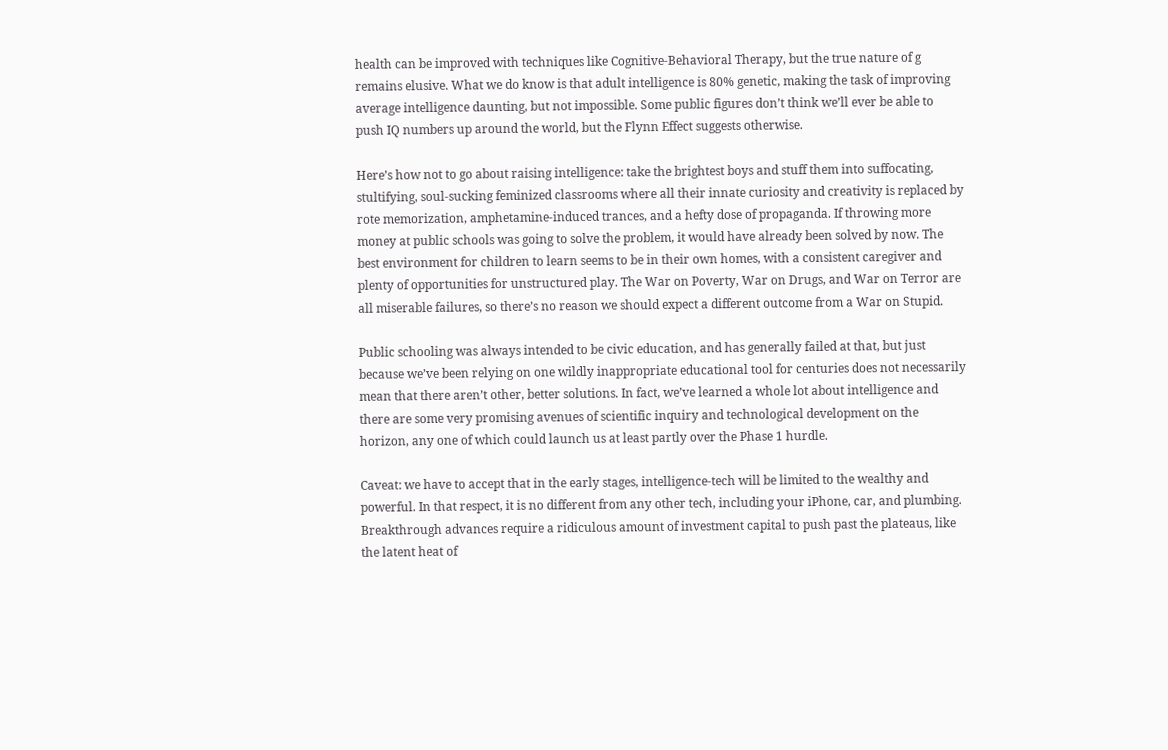health can be improved with techniques like Cognitive-Behavioral Therapy, but the true nature of g remains elusive. What we do know is that adult intelligence is 80% genetic, making the task of improving average intelligence daunting, but not impossible. Some public figures don’t think we’ll ever be able to push IQ numbers up around the world, but the Flynn Effect suggests otherwise.

Here’s how not to go about raising intelligence: take the brightest boys and stuff them into suffocating, stultifying, soul-sucking feminized classrooms where all their innate curiosity and creativity is replaced by rote memorization, amphetamine-induced trances, and a hefty dose of propaganda. If throwing more money at public schools was going to solve the problem, it would have already been solved by now. The best environment for children to learn seems to be in their own homes, with a consistent caregiver and plenty of opportunities for unstructured play. The War on Poverty, War on Drugs, and War on Terror are all miserable failures, so there’s no reason we should expect a different outcome from a War on Stupid.

Public schooling was always intended to be civic education, and has generally failed at that, but just because we’ve been relying on one wildly inappropriate educational tool for centuries does not necessarily mean that there aren’t other, better solutions. In fact, we’ve learned a whole lot about intelligence and there are some very promising avenues of scientific inquiry and technological development on the horizon, any one of which could launch us at least partly over the Phase 1 hurdle.

Caveat: we have to accept that in the early stages, intelligence-tech will be limited to the wealthy and powerful. In that respect, it is no different from any other tech, including your iPhone, car, and plumbing. Breakthrough advances require a ridiculous amount of investment capital to push past the plateaus, like the latent heat of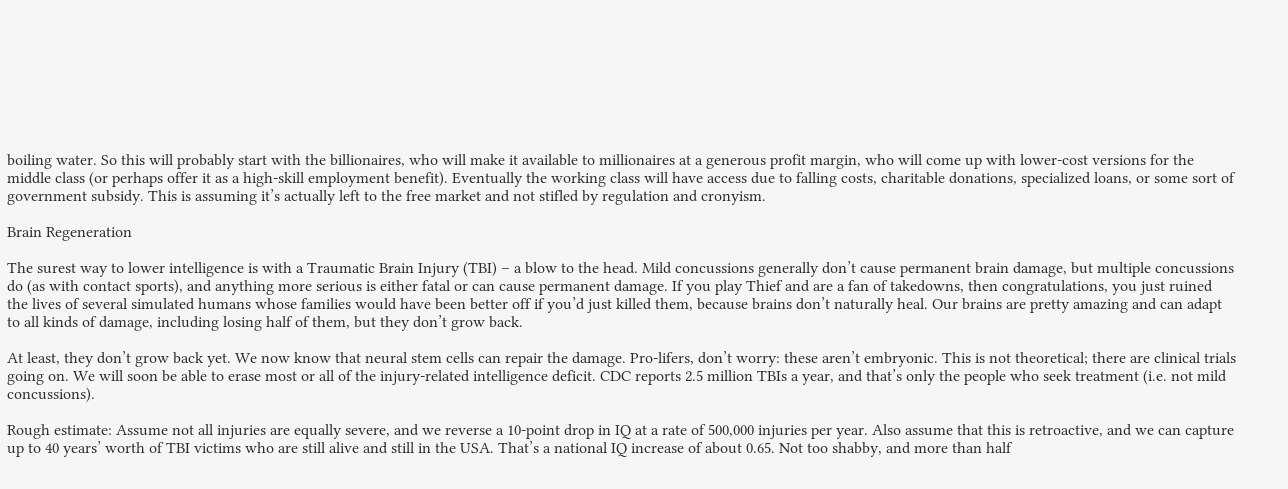boiling water. So this will probably start with the billionaires, who will make it available to millionaires at a generous profit margin, who will come up with lower-cost versions for the middle class (or perhaps offer it as a high-skill employment benefit). Eventually the working class will have access due to falling costs, charitable donations, specialized loans, or some sort of government subsidy. This is assuming it’s actually left to the free market and not stifled by regulation and cronyism.

Brain Regeneration

The surest way to lower intelligence is with a Traumatic Brain Injury (TBI) – a blow to the head. Mild concussions generally don’t cause permanent brain damage, but multiple concussions do (as with contact sports), and anything more serious is either fatal or can cause permanent damage. If you play Thief and are a fan of takedowns, then congratulations, you just ruined the lives of several simulated humans whose families would have been better off if you’d just killed them, because brains don’t naturally heal. Our brains are pretty amazing and can adapt to all kinds of damage, including losing half of them, but they don’t grow back.

At least, they don’t grow back yet. We now know that neural stem cells can repair the damage. Pro-lifers, don’t worry: these aren’t embryonic. This is not theoretical; there are clinical trials going on. We will soon be able to erase most or all of the injury-related intelligence deficit. CDC reports 2.5 million TBIs a year, and that’s only the people who seek treatment (i.e. not mild concussions).

Rough estimate: Assume not all injuries are equally severe, and we reverse a 10-point drop in IQ at a rate of 500,000 injuries per year. Also assume that this is retroactive, and we can capture up to 40 years’ worth of TBI victims who are still alive and still in the USA. That’s a national IQ increase of about 0.65. Not too shabby, and more than half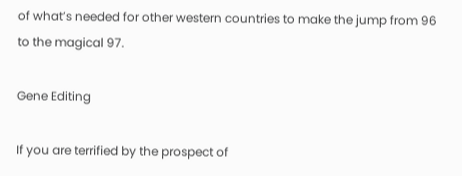of what’s needed for other western countries to make the jump from 96 to the magical 97.

Gene Editing

If you are terrified by the prospect of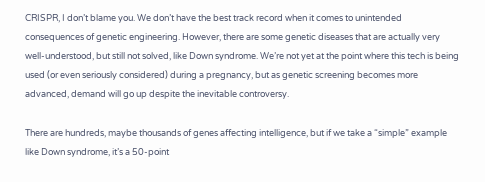CRISPR, I don’t blame you. We don’t have the best track record when it comes to unintended consequences of genetic engineering. However, there are some genetic diseases that are actually very well-understood, but still not solved, like Down syndrome. We’re not yet at the point where this tech is being used (or even seriously considered) during a pregnancy, but as genetic screening becomes more advanced, demand will go up despite the inevitable controversy.

There are hundreds, maybe thousands of genes affecting intelligence, but if we take a “simple” example like Down syndrome, it’s a 50-point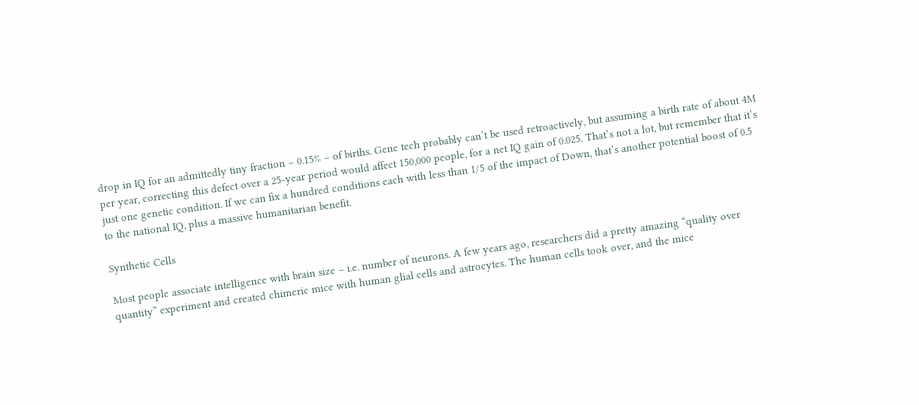drop in IQ for an admittedly tiny fraction – 0.15% – of births. Gene tech probably can’t be used retroactively, but assuming a birth rate of about 4M per year, correcting this defect over a 25-year period would affect 150,000 people, for a net IQ gain of 0.025. That’s not a lot, but remember that it’s just one genetic condition. If we can fix a hundred conditions each with less than 1/5 of the impact of Down, that’s another potential boost of 0.5 to the national IQ, plus a massive humanitarian benefit.

Synthetic Cells

Most people associate intelligence with brain size – i.e. number of neurons. A few years ago, researchers did a pretty amazing “quality over quantity” experiment and created chimeric mice with human glial cells and astrocytes. The human cells took over, and the mice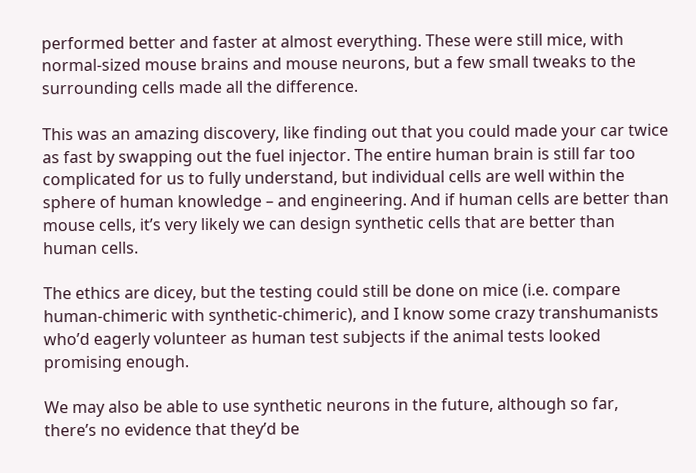performed better and faster at almost everything. These were still mice, with normal-sized mouse brains and mouse neurons, but a few small tweaks to the surrounding cells made all the difference.

This was an amazing discovery, like finding out that you could made your car twice as fast by swapping out the fuel injector. The entire human brain is still far too complicated for us to fully understand, but individual cells are well within the sphere of human knowledge – and engineering. And if human cells are better than mouse cells, it’s very likely we can design synthetic cells that are better than human cells.

The ethics are dicey, but the testing could still be done on mice (i.e. compare human-chimeric with synthetic-chimeric), and I know some crazy transhumanists who’d eagerly volunteer as human test subjects if the animal tests looked promising enough.

We may also be able to use synthetic neurons in the future, although so far, there’s no evidence that they’d be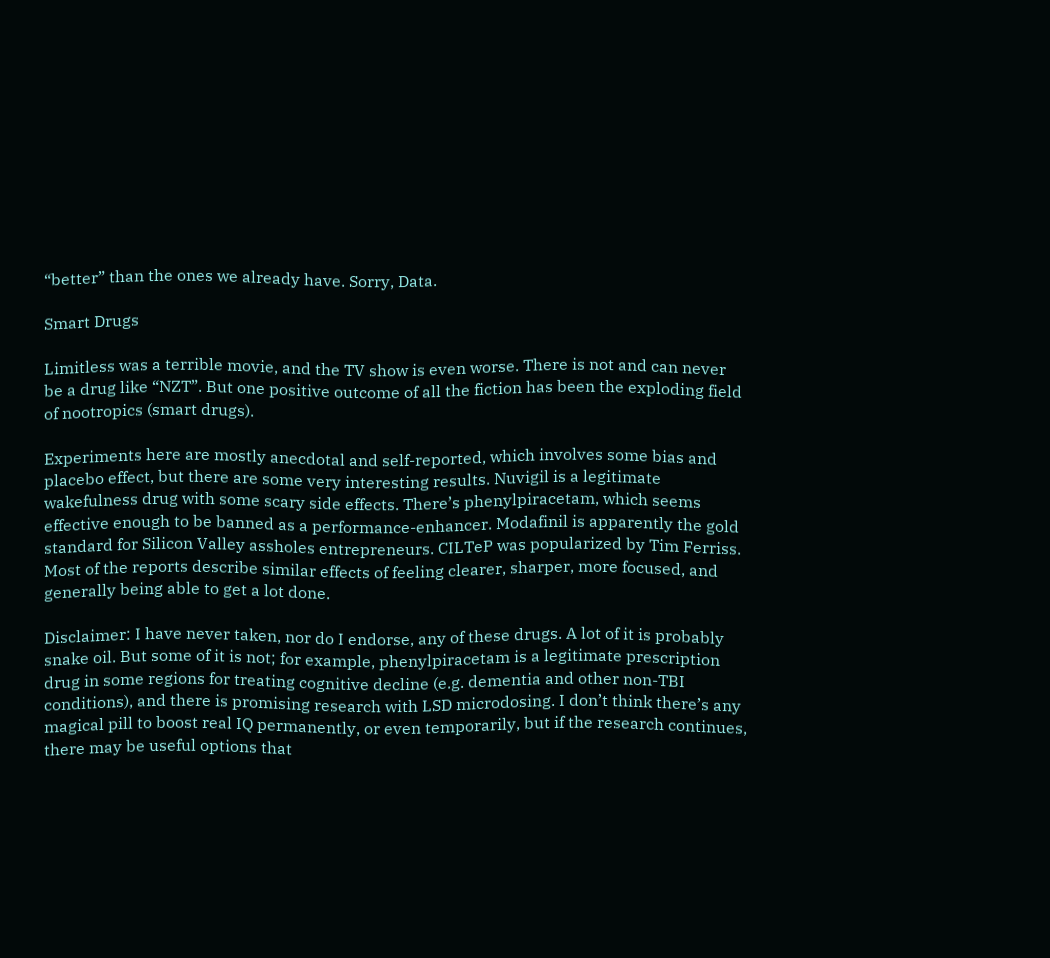“better” than the ones we already have. Sorry, Data.

Smart Drugs

Limitless was a terrible movie, and the TV show is even worse. There is not and can never be a drug like “NZT”. But one positive outcome of all the fiction has been the exploding field of nootropics (smart drugs).

Experiments here are mostly anecdotal and self-reported, which involves some bias and placebo effect, but there are some very interesting results. Nuvigil is a legitimate wakefulness drug with some scary side effects. There’s phenylpiracetam, which seems effective enough to be banned as a performance-enhancer. Modafinil is apparently the gold standard for Silicon Valley assholes entrepreneurs. CILTeP was popularized by Tim Ferriss. Most of the reports describe similar effects of feeling clearer, sharper, more focused, and generally being able to get a lot done.

Disclaimer: I have never taken, nor do I endorse, any of these drugs. A lot of it is probably snake oil. But some of it is not; for example, phenylpiracetam is a legitimate prescription drug in some regions for treating cognitive decline (e.g. dementia and other non-TBI conditions), and there is promising research with LSD microdosing. I don’t think there’s any magical pill to boost real IQ permanently, or even temporarily, but if the research continues, there may be useful options that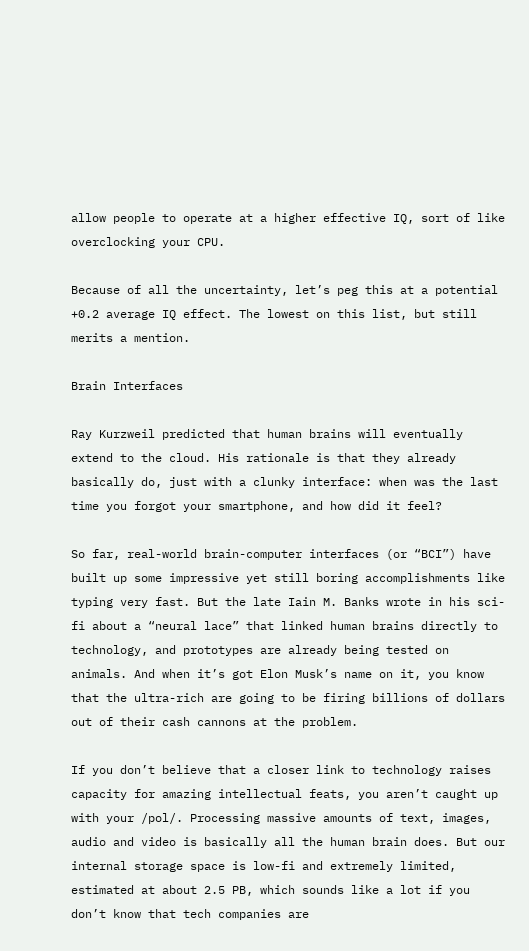allow people to operate at a higher effective IQ, sort of like overclocking your CPU.

Because of all the uncertainty, let’s peg this at a potential +0.2 average IQ effect. The lowest on this list, but still merits a mention.

Brain Interfaces

Ray Kurzweil predicted that human brains will eventually extend to the cloud. His rationale is that they already basically do, just with a clunky interface: when was the last time you forgot your smartphone, and how did it feel?

So far, real-world brain-computer interfaces (or “BCI”) have built up some impressive yet still boring accomplishments like typing very fast. But the late Iain M. Banks wrote in his sci-fi about a “neural lace” that linked human brains directly to technology, and prototypes are already being tested on animals. And when it’s got Elon Musk’s name on it, you know that the ultra-rich are going to be firing billions of dollars out of their cash cannons at the problem.

If you don’t believe that a closer link to technology raises capacity for amazing intellectual feats, you aren’t caught up with your /pol/. Processing massive amounts of text, images, audio and video is basically all the human brain does. But our internal storage space is low-fi and extremely limited, estimated at about 2.5 PB, which sounds like a lot if you don’t know that tech companies are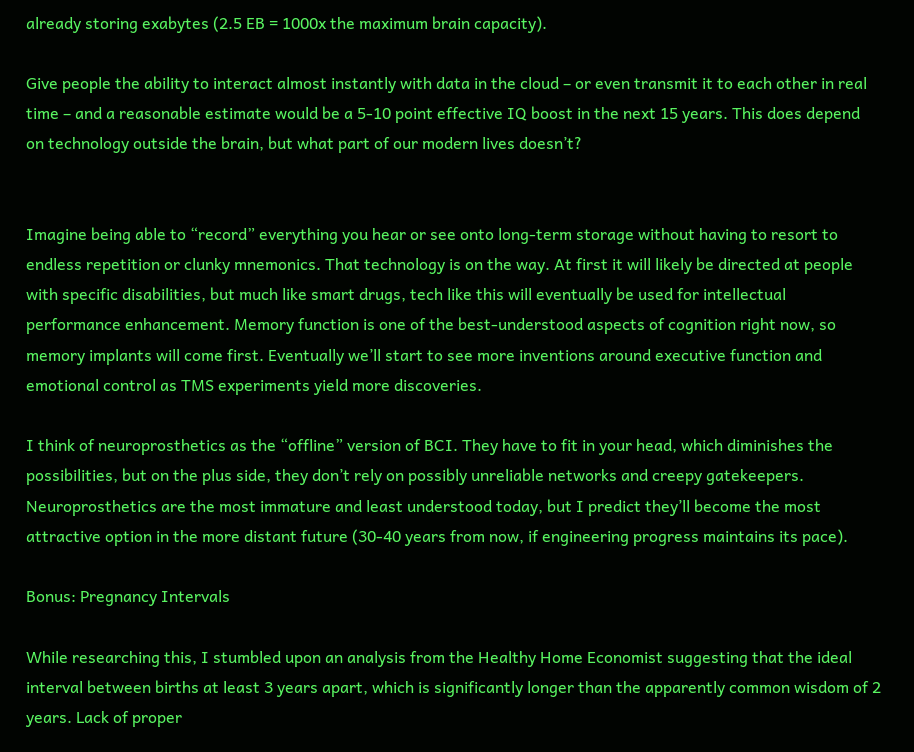already storing exabytes (2.5 EB = 1000x the maximum brain capacity).

Give people the ability to interact almost instantly with data in the cloud – or even transmit it to each other in real time – and a reasonable estimate would be a 5-10 point effective IQ boost in the next 15 years. This does depend on technology outside the brain, but what part of our modern lives doesn’t?


Imagine being able to “record” everything you hear or see onto long-term storage without having to resort to endless repetition or clunky mnemonics. That technology is on the way. At first it will likely be directed at people with specific disabilities, but much like smart drugs, tech like this will eventually be used for intellectual performance enhancement. Memory function is one of the best-understood aspects of cognition right now, so memory implants will come first. Eventually we’ll start to see more inventions around executive function and emotional control as TMS experiments yield more discoveries.

I think of neuroprosthetics as the “offline” version of BCI. They have to fit in your head, which diminishes the possibilities, but on the plus side, they don’t rely on possibly unreliable networks and creepy gatekeepers. Neuroprosthetics are the most immature and least understood today, but I predict they’ll become the most attractive option in the more distant future (30-40 years from now, if engineering progress maintains its pace).

Bonus: Pregnancy Intervals

While researching this, I stumbled upon an analysis from the Healthy Home Economist suggesting that the ideal interval between births at least 3 years apart, which is significantly longer than the apparently common wisdom of 2 years. Lack of proper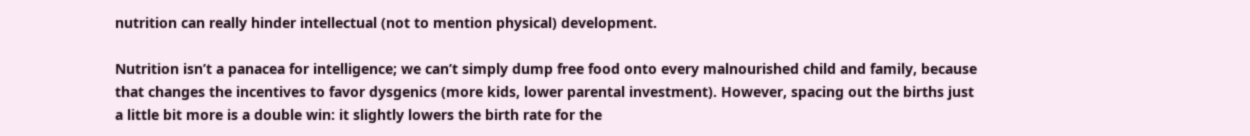nutrition can really hinder intellectual (not to mention physical) development.

Nutrition isn’t a panacea for intelligence; we can’t simply dump free food onto every malnourished child and family, because that changes the incentives to favor dysgenics (more kids, lower parental investment). However, spacing out the births just a little bit more is a double win: it slightly lowers the birth rate for the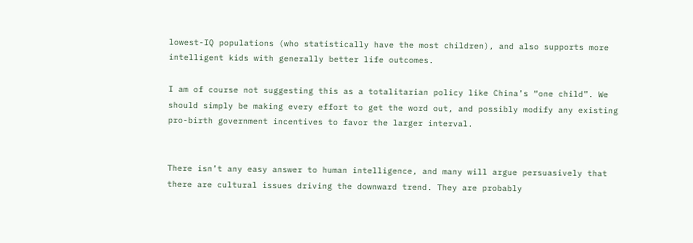lowest-IQ populations (who statistically have the most children), and also supports more intelligent kids with generally better life outcomes.

I am of course not suggesting this as a totalitarian policy like China’s “one child”. We should simply be making every effort to get the word out, and possibly modify any existing pro-birth government incentives to favor the larger interval.


There isn’t any easy answer to human intelligence, and many will argue persuasively that there are cultural issues driving the downward trend. They are probably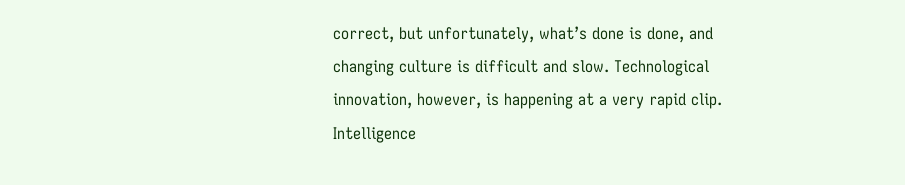correct, but unfortunately, what’s done is done, and changing culture is difficult and slow. Technological innovation, however, is happening at a very rapid clip. Intelligence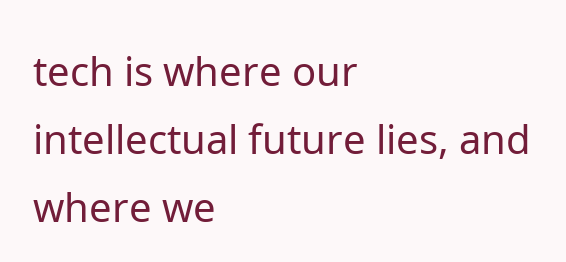tech is where our intellectual future lies, and where we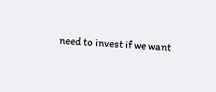need to invest if we want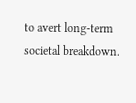to avert long-term societal breakdown.